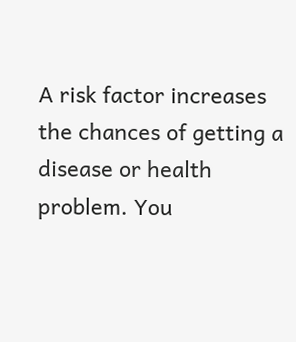A risk factor increases the chances of getting a disease or health problem. You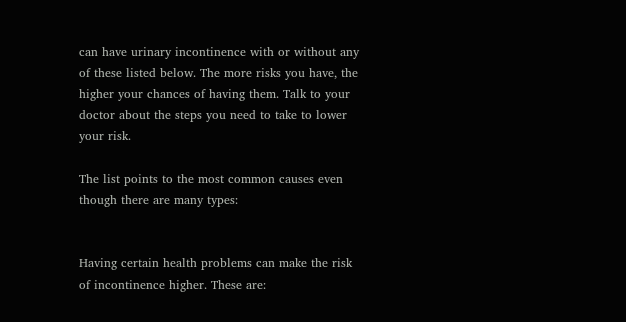can have urinary incontinence with or without any of these listed below. The more risks you have, the higher your chances of having them. Talk to your doctor about the steps you need to take to lower your risk.

The list points to the most common causes even though there are many types:


Having certain health problems can make the risk of incontinence higher. These are: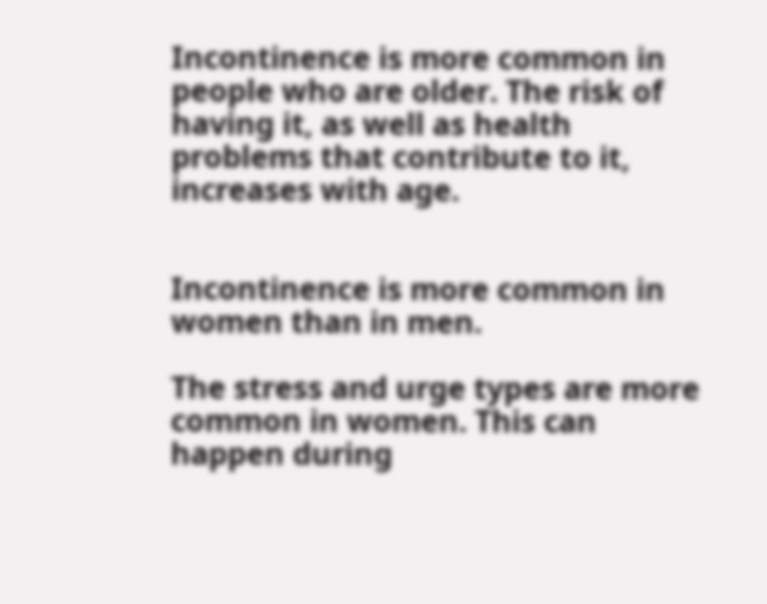Incontinence is more common in people who are older. The risk of having it, as well as health problems that contribute to it, increases with age.


Incontinence is more common in women than in men.

The stress and urge types are more common in women. This can happen during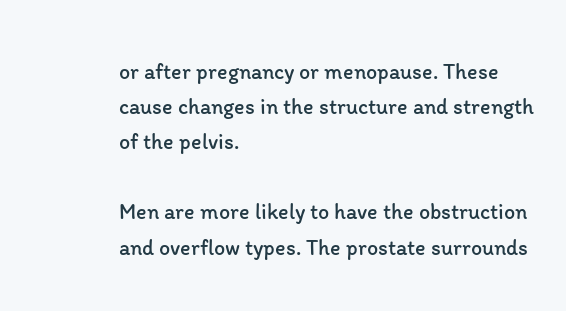or after pregnancy or menopause. These cause changes in the structure and strength of the pelvis.

Men are more likely to have the obstruction and overflow types. The prostate surrounds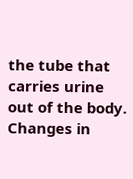the tube that carries urine out of the body. Changes in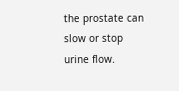the prostate can slow or stop urine flow.